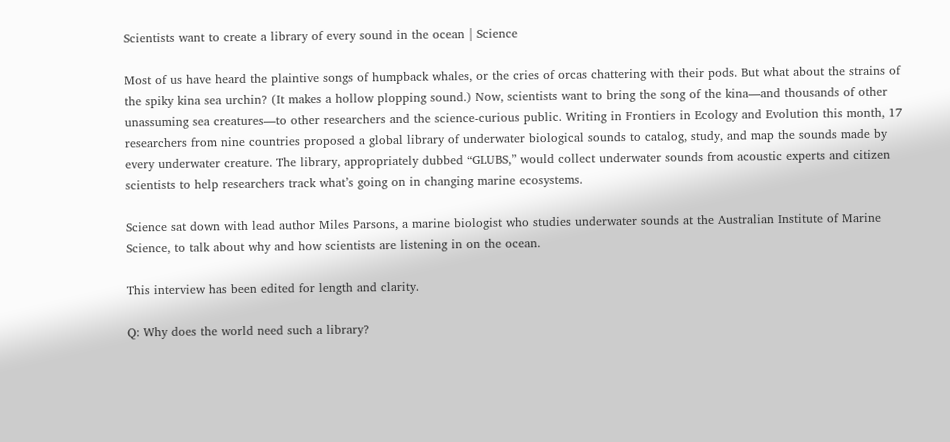Scientists want to create a library of every sound in the ocean | Science

Most of us have heard the plaintive songs of humpback whales, or the cries of orcas chattering with their pods. But what about the strains of the spiky kina sea urchin? (It makes a hollow plopping sound.) Now, scientists want to bring the song of the kina—and thousands of other unassuming sea creatures—to other researchers and the science-curious public. Writing in Frontiers in Ecology and Evolution this month, 17 researchers from nine countries proposed a global library of underwater biological sounds to catalog, study, and map the sounds made by every underwater creature. The library, appropriately dubbed “GLUBS,” would collect underwater sounds from acoustic experts and citizen scientists to help researchers track what’s going on in changing marine ecosystems.

Science sat down with lead author Miles Parsons, a marine biologist who studies underwater sounds at the Australian Institute of Marine Science, to talk about why and how scientists are listening in on the ocean.

This interview has been edited for length and clarity.

Q: Why does the world need such a library?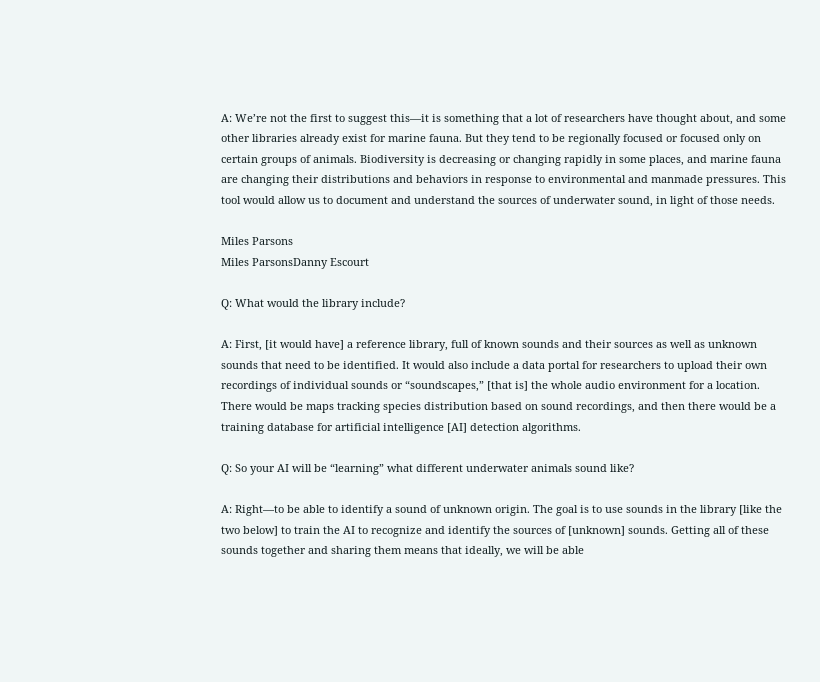A: We’re not the first to suggest this—it is something that a lot of researchers have thought about, and some other libraries already exist for marine fauna. But they tend to be regionally focused or focused only on certain groups of animals. Biodiversity is decreasing or changing rapidly in some places, and marine fauna are changing their distributions and behaviors in response to environmental and manmade pressures. This tool would allow us to document and understand the sources of underwater sound, in light of those needs.

Miles Parsons
Miles ParsonsDanny Escourt

Q: What would the library include?

A: First, [it would have] a reference library, full of known sounds and their sources as well as unknown sounds that need to be identified. It would also include a data portal for researchers to upload their own recordings of individual sounds or “soundscapes,” [that is] the whole audio environment for a location. There would be maps tracking species distribution based on sound recordings, and then there would be a training database for artificial intelligence [AI] detection algorithms.

Q: So your AI will be “learning” what different underwater animals sound like?

A: Right—to be able to identify a sound of unknown origin. The goal is to use sounds in the library [like the two below] to train the AI to recognize and identify the sources of [unknown] sounds. Getting all of these sounds together and sharing them means that ideally, we will be able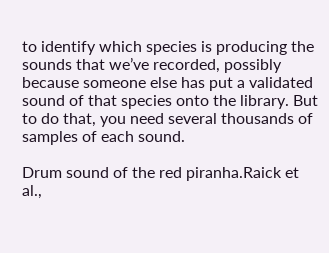to identify which species is producing the sounds that we’ve recorded, possibly because someone else has put a validated sound of that species onto the library. But to do that, you need several thousands of samples of each sound.

Drum sound of the red piranha.Raick et al.,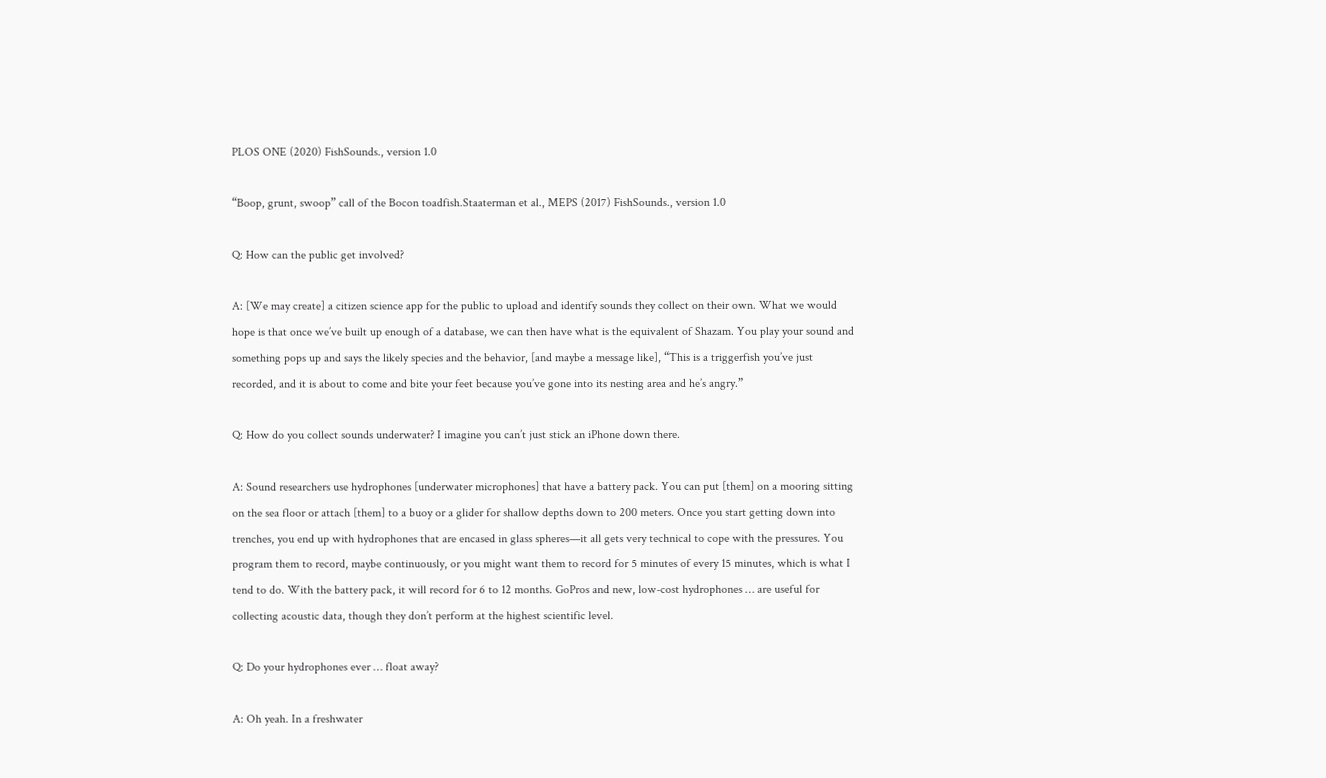PLOS ONE (2020) FishSounds., version 1.0

“Boop, grunt, swoop” call of the Bocon toadfish.Staaterman et al., MEPS (2017) FishSounds., version 1.0

Q: How can the public get involved?

A: [We may create] a citizen science app for the public to upload and identify sounds they collect on their own. What we would hope is that once we’ve built up enough of a database, we can then have what is the equivalent of Shazam. You play your sound and something pops up and says the likely species and the behavior, [and maybe a message like], “This is a triggerfish you’ve just recorded, and it is about to come and bite your feet because you’ve gone into its nesting area and he’s angry.”

Q: How do you collect sounds underwater? I imagine you can’t just stick an iPhone down there.

A: Sound researchers use hydrophones [underwater microphones] that have a battery pack. You can put [them] on a mooring sitting on the sea floor or attach [them] to a buoy or a glider for shallow depths down to 200 meters. Once you start getting down into trenches, you end up with hydrophones that are encased in glass spheres—it all gets very technical to cope with the pressures. You program them to record, maybe continuously, or you might want them to record for 5 minutes of every 15 minutes, which is what I tend to do. With the battery pack, it will record for 6 to 12 months. GoPros and new, low-cost hydrophones … are useful for collecting acoustic data, though they don’t perform at the highest scientific level.

Q: Do your hydrophones ever … float away?

A: Oh yeah. In a freshwater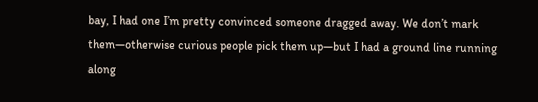bay, I had one I’m pretty convinced someone dragged away. We don’t mark them—otherwise curious people pick them up—but I had a ground line running along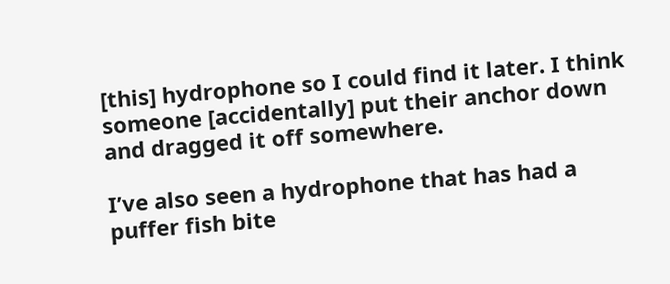[this] hydrophone so I could find it later. I think someone [accidentally] put their anchor down and dragged it off somewhere.

I’ve also seen a hydrophone that has had a puffer fish bite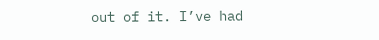out of it. I’ve had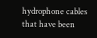hydrophone cables that have been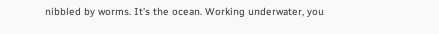nibbled by worms. It’s the ocean. Working underwater, you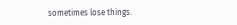sometimes lose things.